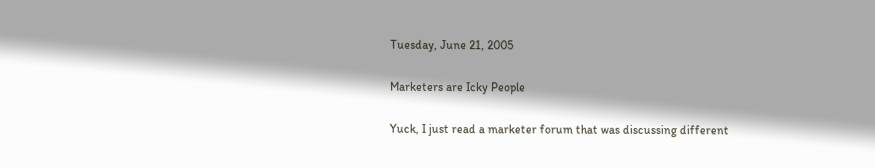Tuesday, June 21, 2005

Marketers are Icky People

Yuck, I just read a marketer forum that was discussing different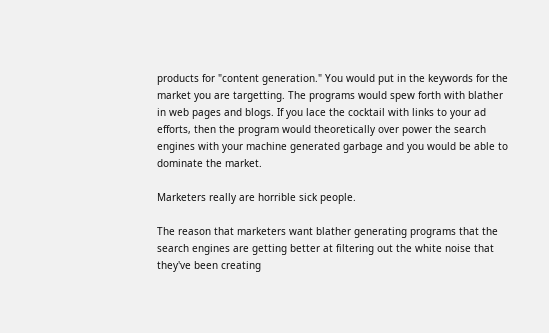products for "content generation." You would put in the keywords for the market you are targetting. The programs would spew forth with blather in web pages and blogs. If you lace the cocktail with links to your ad efforts, then the program would theoretically over power the search engines with your machine generated garbage and you would be able to dominate the market.

Marketers really are horrible sick people.

The reason that marketers want blather generating programs that the search engines are getting better at filtering out the white noise that they've been creating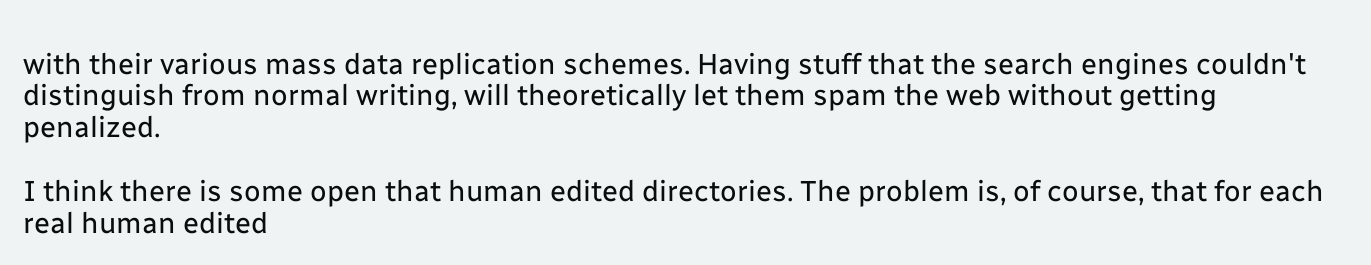with their various mass data replication schemes. Having stuff that the search engines couldn't distinguish from normal writing, will theoretically let them spam the web without getting penalized.

I think there is some open that human edited directories. The problem is, of course, that for each real human edited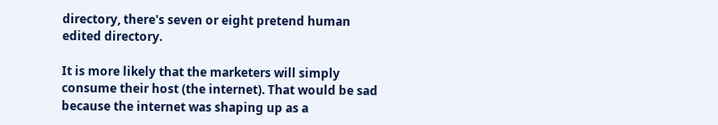directory, there's seven or eight pretend human edited directory.

It is more likely that the marketers will simply consume their host (the internet). That would be sad because the internet was shaping up as a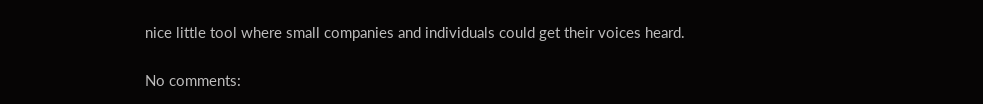nice little tool where small companies and individuals could get their voices heard.

No comments: